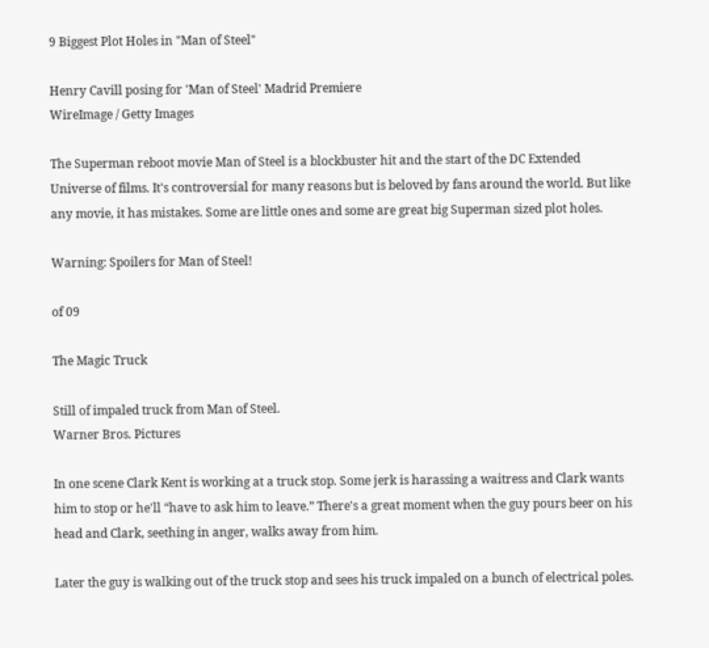9 Biggest Plot Holes in "Man of Steel"

Henry Cavill posing for 'Man of Steel' Madrid Premiere
WireImage / Getty Images

The Superman reboot movie Man of Steel is a blockbuster hit and the start of the DC Extended Universe of films. It's controversial for many reasons but is beloved by fans around the world. But like any movie, it has mistakes. Some are little ones and some are great big Superman sized plot holes.

Warning: Spoilers for Man of Steel!

of 09

The Magic Truck

Still of impaled truck from Man of Steel.
Warner Bros. Pictures

In one scene Clark Kent is working at a truck stop. Some jerk is harassing a waitress and Clark wants him to stop or he'll “have to ask him to leave.” There's a great moment when the guy pours beer on his head and Clark, seething in anger, walks away from him.

Later the guy is walking out of the truck stop and sees his truck impaled on a bunch of electrical poles.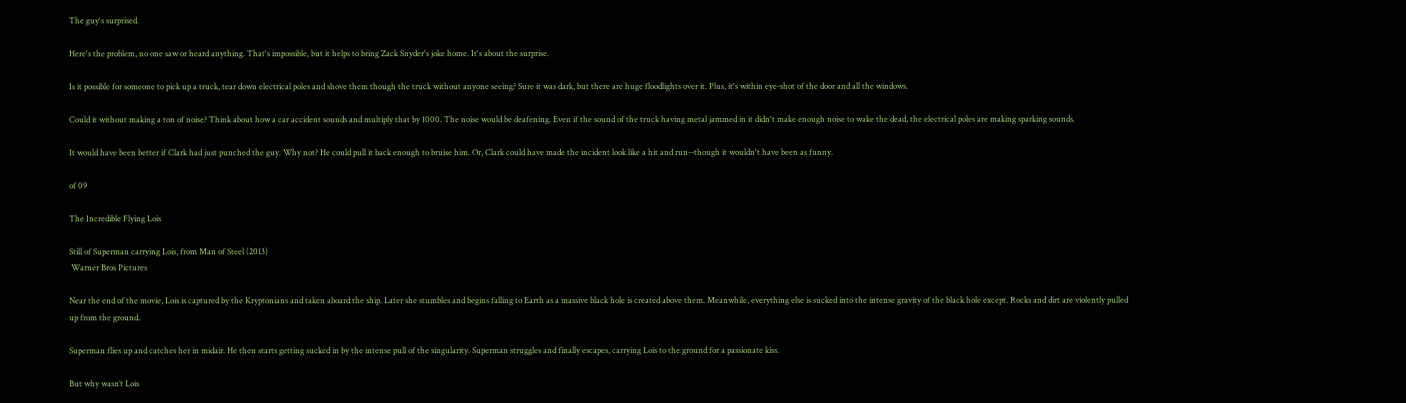The guy's surprised.

Here's the problem, no one saw or heard anything. That's impossible, but it helps to bring Zack Snyder's joke home. It's about the surprise.

Is it possible for someone to pick up a truck, tear down electrical poles and shove them though the truck without anyone seeing? Sure it was dark, but there are huge floodlights over it. Plus, it's within eye-shot of the door and all the windows.

Could it without making a ton of noise? Think about how a car accident sounds and multiply that by 1000. The noise would be deafening. Even if the sound of the truck having metal jammed in it didn't make enough noise to wake the dead, the electrical poles are making sparking sounds.

It would have been better if Clark had just punched the guy. Why not? He could pull it back enough to bruise him. Or, Clark could have made the incident look like a hit and run--though it wouldn't have been as funny.

of 09

The Incredible Flying Lois

Still of Superman carrying Lois, from Man of Steel (2013)
 Warner Bros Pictures

Near the end of the movie, Lois is captured by the Kryptonians and taken aboard the ship. Later she stumbles and begins falling to Earth as a massive black hole is created above them. Meanwhile, everything else is sucked into the intense gravity of the black hole except. Rocks and dirt are violently pulled up from the ground.

Superman flies up and catches her in midair. He then starts getting sucked in by the intense pull of the singularity. Superman struggles and finally escapes, carrying Lois to the ground for a passionate kiss.

But why wasn’t Lois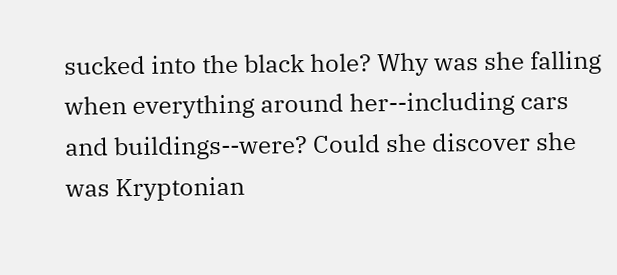sucked into the black hole? Why was she falling when everything around her--including cars and buildings--were? Could she discover she was Kryptonian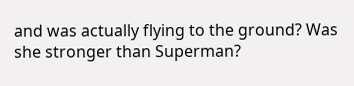and was actually flying to the ground? Was she stronger than Superman?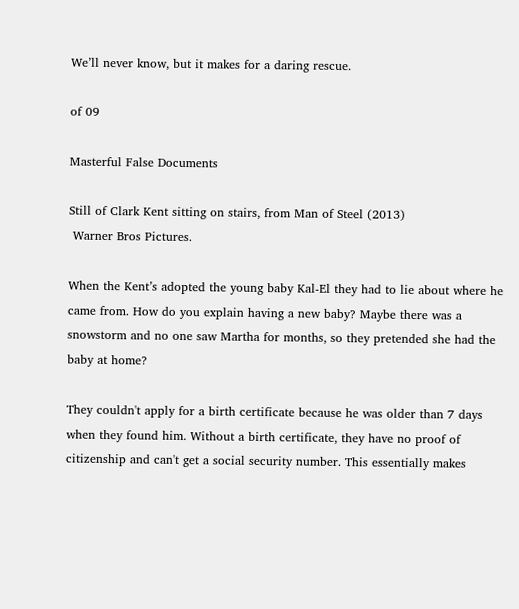We’ll never know, but it makes for a daring rescue.

of 09

Masterful False Documents

Still of Clark Kent sitting on stairs, from Man of Steel (2013)
 Warner Bros Pictures.

When the Kent’s adopted the young baby Kal-El they had to lie about where he came from. How do you explain having a new baby? Maybe there was a snowstorm and no one saw Martha for months, so they pretended she had the baby at home?

They couldn't apply for a birth certificate because he was older than 7 days when they found him. Without a birth certificate, they have no proof of citizenship and can't get a social security number. This essentially makes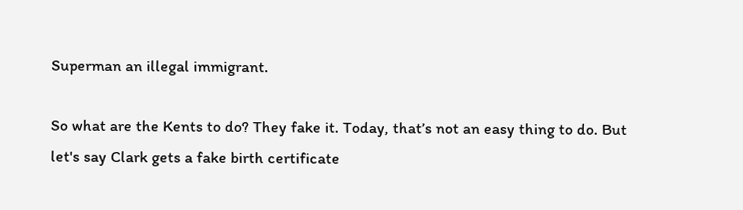Superman an illegal immigrant.

So what are the Kents to do? They fake it. Today, that’s not an easy thing to do. But let's say Clark gets a fake birth certificate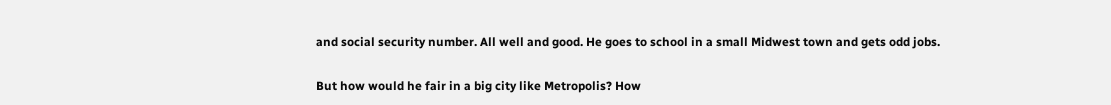and social security number. All well and good. He goes to school in a small Midwest town and gets odd jobs.

But how would he fair in a big city like Metropolis? How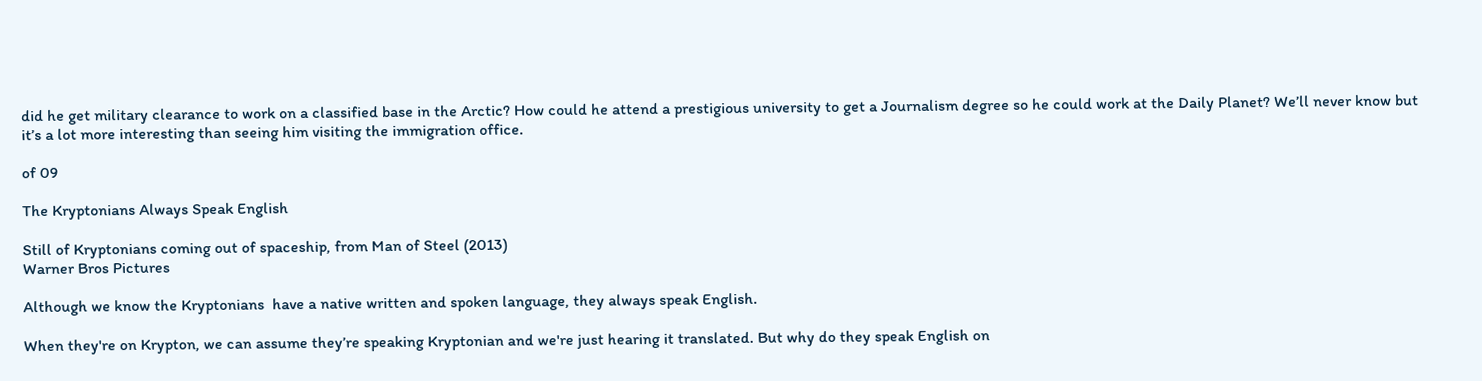did he get military clearance to work on a classified base in the Arctic? How could he attend a prestigious university to get a Journalism degree so he could work at the Daily Planet? We’ll never know but it’s a lot more interesting than seeing him visiting the immigration office.

of 09

The Kryptonians Always Speak English

Still of Kryptonians coming out of spaceship, from Man of Steel (2013)
Warner Bros Pictures

Although we know the Kryptonians  have a native written and spoken language, they always speak English.

When they're on Krypton, we can assume they’re speaking Kryptonian and we're just hearing it translated. But why do they speak English on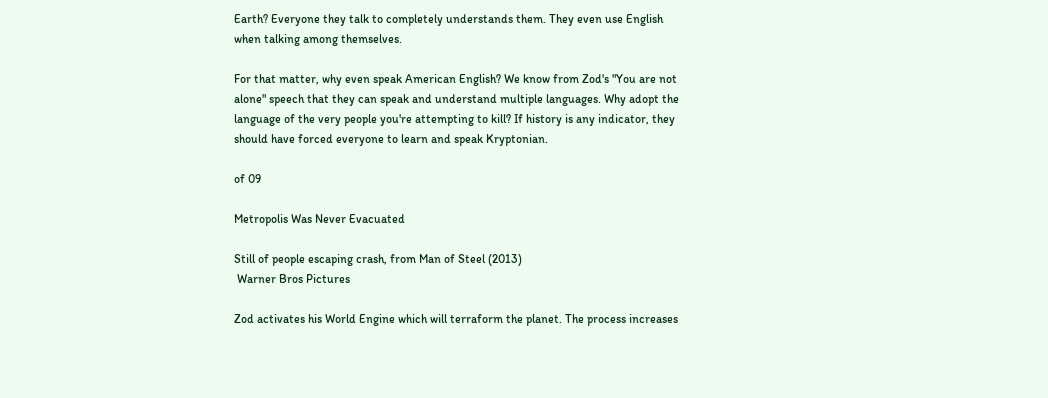Earth? Everyone they talk to completely understands them. They even use English when talking among themselves.

For that matter, why even speak American English? We know from Zod's "You are not alone" speech that they can speak and understand multiple languages. Why adopt the language of the very people you're attempting to kill? If history is any indicator, they should have forced everyone to learn and speak Kryptonian.

of 09

Metropolis Was Never Evacuated

Still of people escaping crash, from Man of Steel (2013)
 Warner Bros Pictures

Zod activates his World Engine which will terraform the planet. The process increases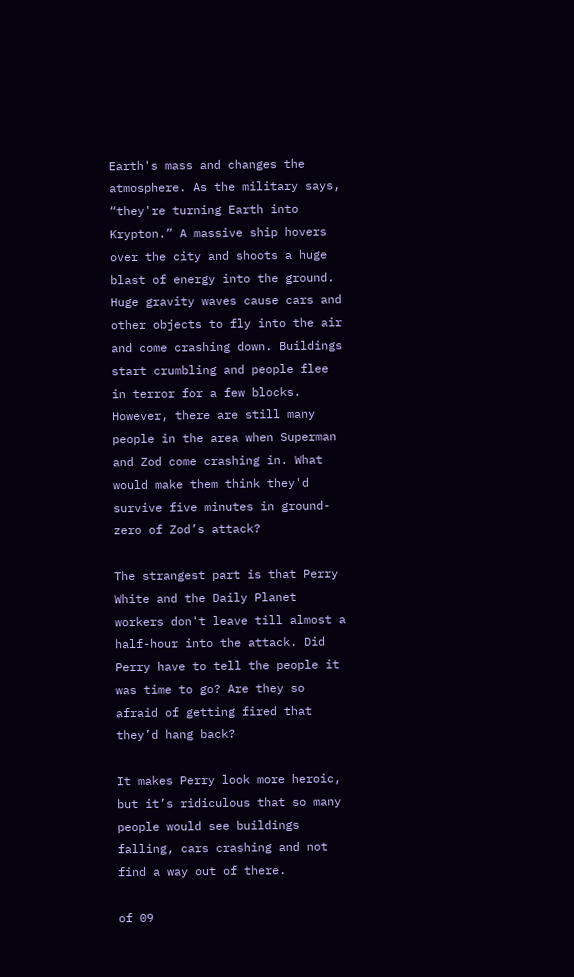Earth's mass and changes the atmosphere. As the military says, “they're turning Earth into Krypton.” A massive ship hovers over the city and shoots a huge blast of energy into the ground. Huge gravity waves cause cars and other objects to fly into the air and come crashing down. Buildings start crumbling and people flee in terror for a few blocks. However, there are still many people in the area when Superman and Zod come crashing in. What would make them think they'd survive five minutes in ground-zero of Zod’s attack?

The strangest part is that Perry White and the Daily Planet workers don't leave till almost a half-hour into the attack. Did Perry have to tell the people it was time to go? Are they so afraid of getting fired that they’d hang back?

It makes Perry look more heroic, but it’s ridiculous that so many people would see buildings falling, cars crashing and not find a way out of there.

of 09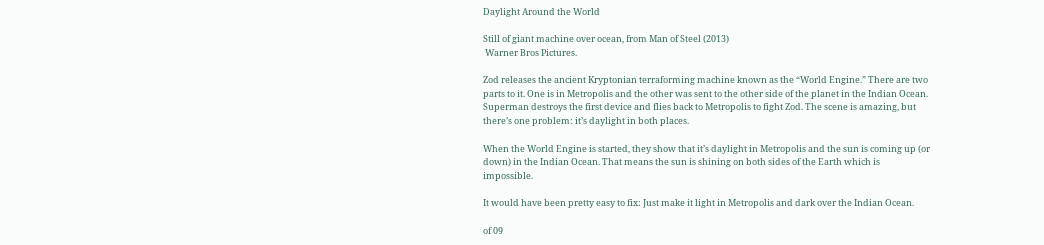Daylight Around the World

Still of giant machine over ocean, from Man of Steel (2013)
 Warner Bros Pictures.

Zod releases the ancient Kryptonian terraforming machine known as the “World Engine.” There are two parts to it. One is in Metropolis and the other was sent to the other side of the planet in the Indian Ocean. Superman destroys the first device and flies back to Metropolis to fight Zod. The scene is amazing, but there’s one problem: it’s daylight in both places.

When the World Engine is started, they show that it’s daylight in Metropolis and the sun is coming up (or down) in the Indian Ocean. That means the sun is shining on both sides of the Earth which is impossible.

It would have been pretty easy to fix: Just make it light in Metropolis and dark over the Indian Ocean.

of 09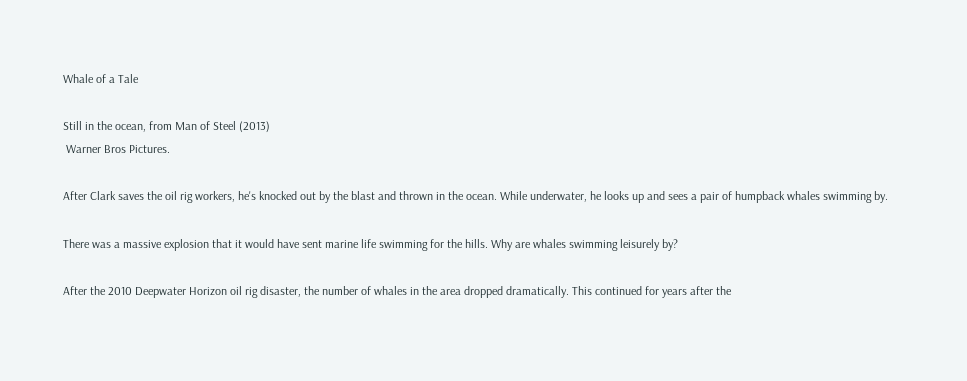Whale of a Tale

Still in the ocean, from Man of Steel (2013)
 Warner Bros Pictures.

After Clark saves the oil rig workers, he's knocked out by the blast and thrown in the ocean. While underwater, he looks up and sees a pair of humpback whales swimming by.

There was a massive explosion that it would have sent marine life swimming for the hills. Why are whales swimming leisurely by?

After the 2010 Deepwater Horizon oil rig disaster, the number of whales in the area dropped dramatically. This continued for years after the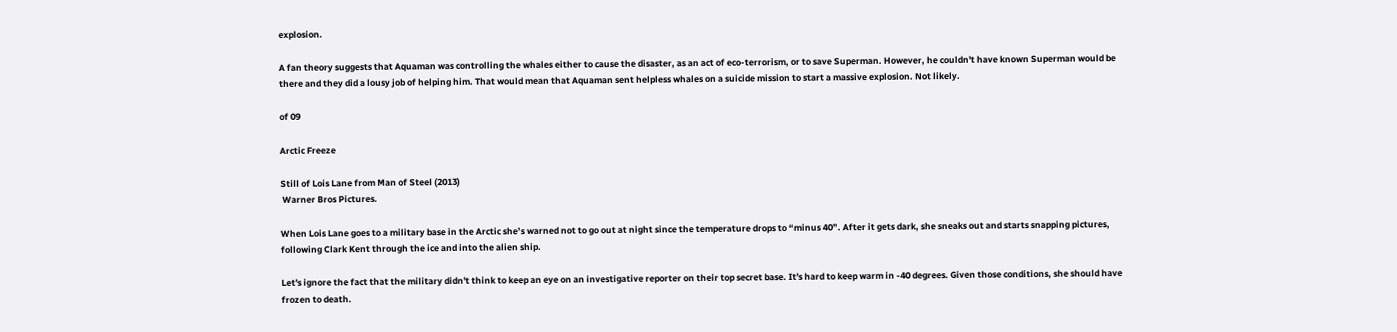explosion.

A fan theory suggests that Aquaman was controlling the whales either to cause the disaster, as an act of eco-terrorism, or to save Superman. However, he couldn't have known Superman would be there and they did a lousy job of helping him. That would mean that Aquaman sent helpless whales on a suicide mission to start a massive explosion. Not likely.

of 09

Arctic Freeze

Still of Lois Lane from Man of Steel (2013)
 Warner Bros Pictures.

When Lois Lane goes to a military base in the Arctic she’s warned not to go out at night since the temperature drops to “minus 40”. After it gets dark, she sneaks out and starts snapping pictures, following Clark Kent through the ice and into the alien ship.

Let's ignore the fact that the military didn't think to keep an eye on an investigative reporter on their top secret base. It's hard to keep warm in -40 degrees. Given those conditions, she should have frozen to death.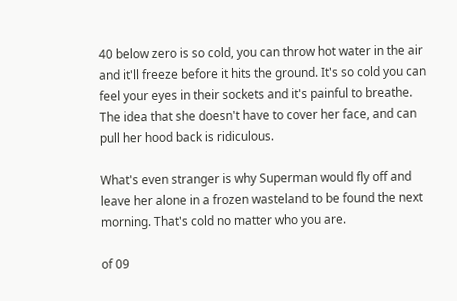40 below zero is so cold, you can throw hot water in the air and it'll freeze before it hits the ground. It's so cold you can feel your eyes in their sockets and it's painful to breathe. The idea that she doesn't have to cover her face, and can pull her hood back is ridiculous.

What's even stranger is why Superman would fly off and leave her alone in a frozen wasteland to be found the next morning. That's cold no matter who you are.

of 09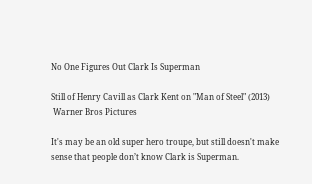No One Figures Out Clark Is Superman

Still of Henry Cavill as Clark Kent on "Man of Steel" (2013)
 Warner Bros Pictures

It's may be an old super hero troupe, but still doesn't make sense that people don’t know Clark is Superman.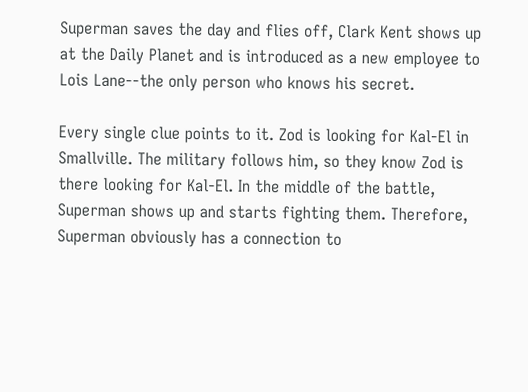Superman saves the day and flies off, Clark Kent shows up at the Daily Planet and is introduced as a new employee to Lois Lane--the only person who knows his secret.

Every single clue points to it. Zod is looking for Kal-El in Smallville. The military follows him, so they know Zod is there looking for Kal-El. In the middle of the battle, Superman shows up and starts fighting them. Therefore, Superman obviously has a connection to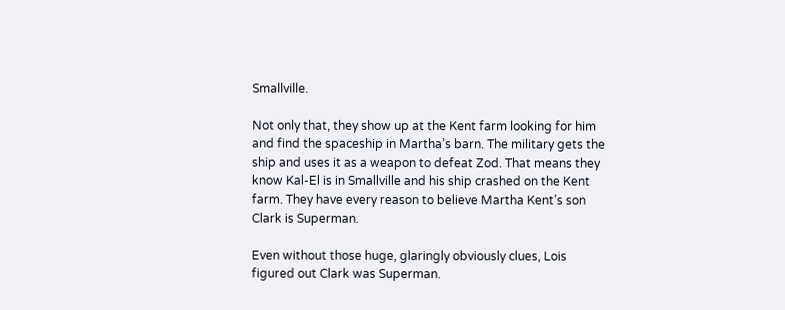Smallville.

Not only that, they show up at the Kent farm looking for him and find the spaceship in Martha’s barn. The military gets the ship and uses it as a weapon to defeat Zod. That means they know Kal-El is in Smallville and his ship crashed on the Kent farm. They have every reason to believe Martha Kent’s son Clark is Superman.

Even without those huge, glaringly obviously clues, Lois figured out Clark was Superman.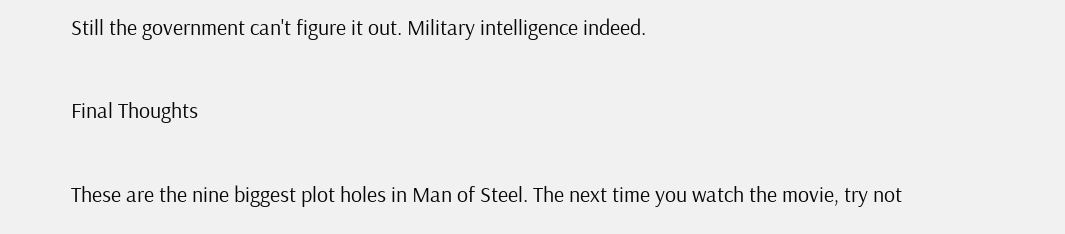Still the government can't figure it out. Military intelligence indeed.

Final Thoughts

These are the nine biggest plot holes in Man of Steel. The next time you watch the movie, try not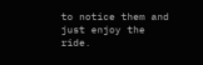to notice them and just enjoy the ride.